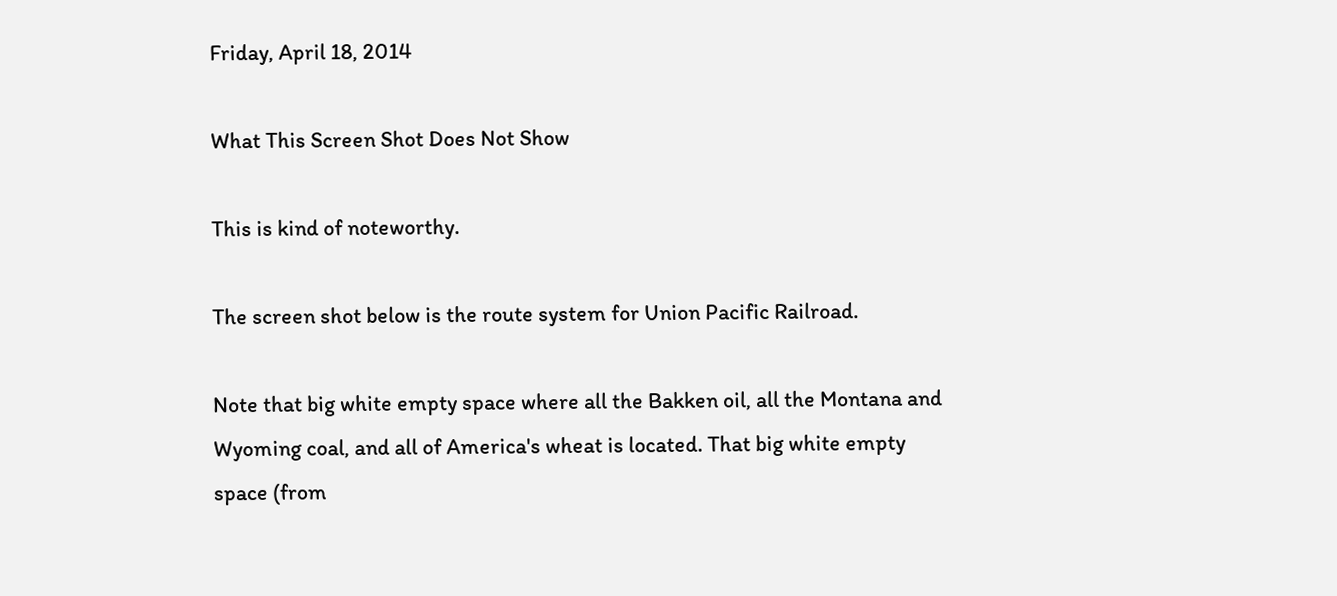Friday, April 18, 2014

What This Screen Shot Does Not Show

This is kind of noteworthy.

The screen shot below is the route system for Union Pacific Railroad.

Note that big white empty space where all the Bakken oil, all the Montana and Wyoming coal, and all of America's wheat is located. That big white empty space (from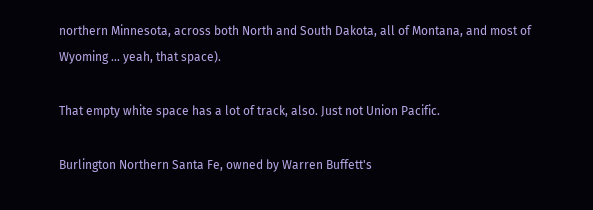northern Minnesota, across both North and South Dakota, all of Montana, and most of Wyoming ... yeah, that space).

That empty white space has a lot of track, also. Just not Union Pacific.

Burlington Northern Santa Fe, owned by Warren Buffett's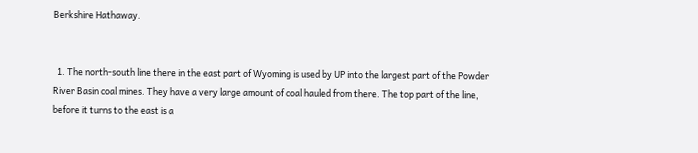Berkshire Hathaway.


  1. The north-south line there in the east part of Wyoming is used by UP into the largest part of the Powder River Basin coal mines. They have a very large amount of coal hauled from there. The top part of the line, before it turns to the east is a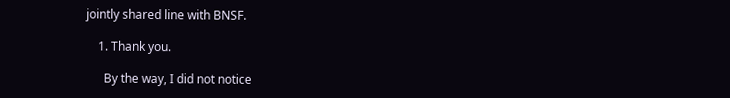jointly shared line with BNSF.

    1. Thank you.

      By the way, I did not notice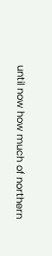until now how much of northern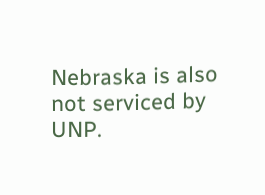Nebraska is also not serviced by UNP.